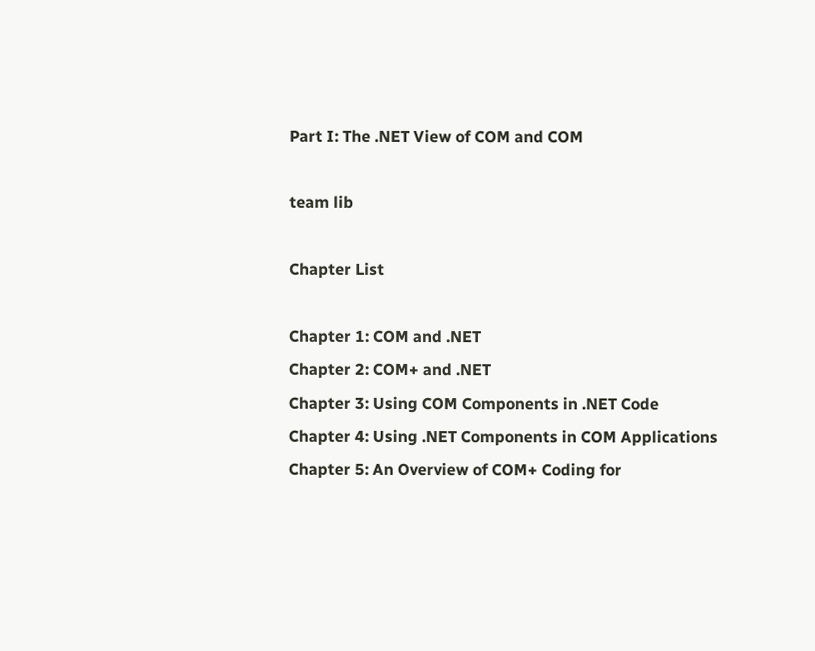Part I: The .NET View of COM and COM

team lib

Chapter List

Chapter 1: COM and .NET
Chapter 2: COM+ and .NET
Chapter 3: Using COM Components in .NET Code
Chapter 4: Using .NET Components in COM Applications
Chapter 5: An Overview of COM+ Coding for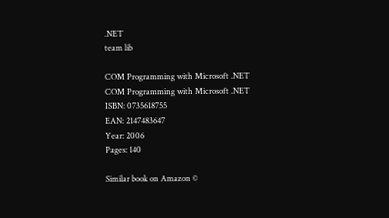.NET
team lib

COM Programming with Microsoft .NET
COM Programming with Microsoft .NET
ISBN: 0735618755
EAN: 2147483647
Year: 2006
Pages: 140

Similar book on Amazon ©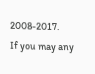2008-2017.
If you may any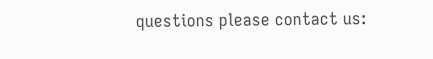questions please contact us: